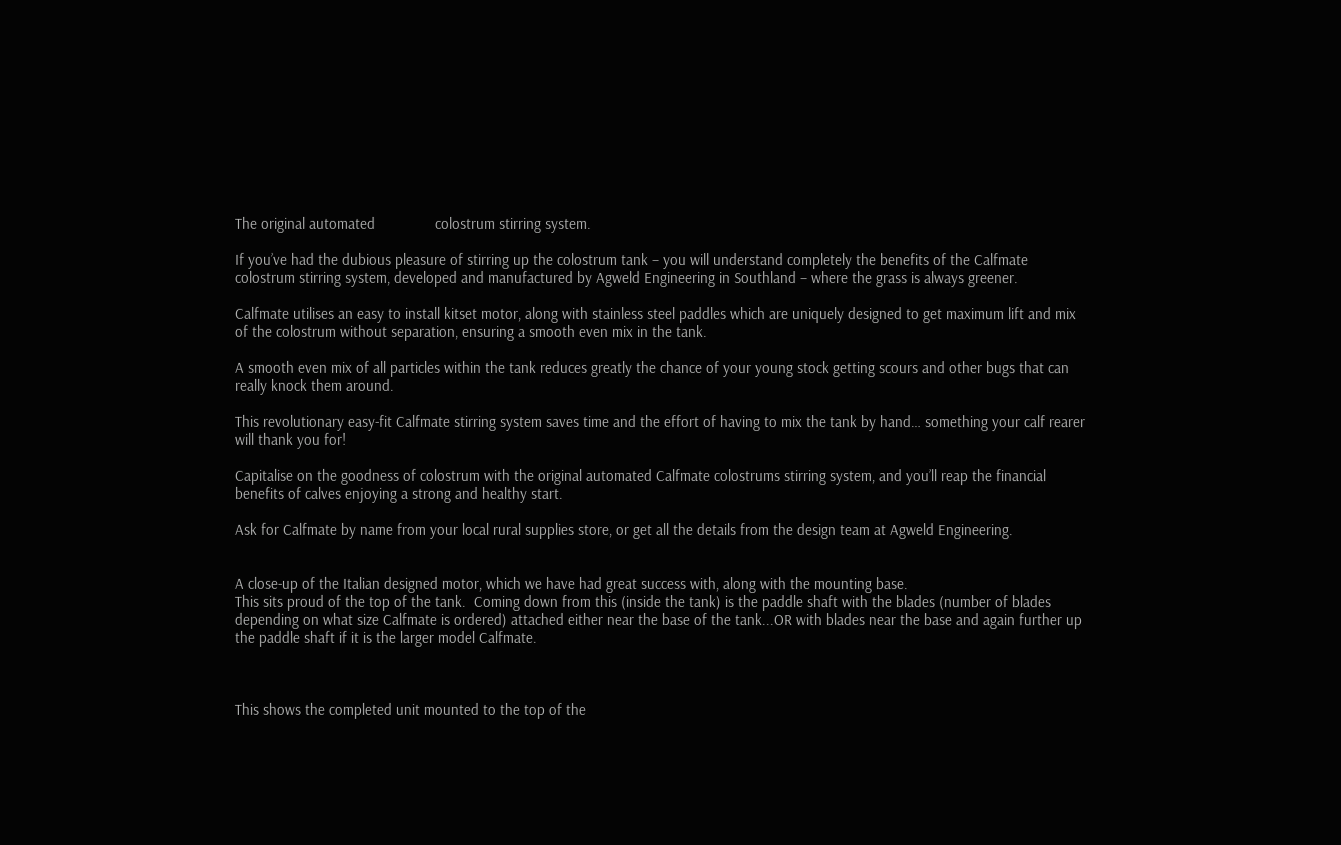The original automated               colostrum stirring system.

If you’ve had the dubious pleasure of stirring up the colostrum tank – you will understand completely the benefits of the Calfmate colostrum stirring system, developed and manufactured by Agweld Engineering in Southland – where the grass is always greener.

Calfmate utilises an easy to install kitset motor, along with stainless steel paddles which are uniquely designed to get maximum lift and mix of the colostrum without separation, ensuring a smooth even mix in the tank.

A smooth even mix of all particles within the tank reduces greatly the chance of your young stock getting scours and other bugs that can really knock them around.

This revolutionary easy-fit Calfmate stirring system saves time and the effort of having to mix the tank by hand… something your calf rearer will thank you for!

Capitalise on the goodness of colostrum with the original automated Calfmate colostrums stirring system, and you’ll reap the financial benefits of calves enjoying a strong and healthy start.

Ask for Calfmate by name from your local rural supplies store, or get all the details from the design team at Agweld Engineering.


A close-up of the Italian designed motor, which we have had great success with, along with the mounting base.
This sits proud of the top of the tank.  Coming down from this (inside the tank) is the paddle shaft with the blades (number of blades depending on what size Calfmate is ordered) attached either near the base of the tank...OR with blades near the base and again further up the paddle shaft if it is the larger model Calfmate.



This shows the completed unit mounted to the top of the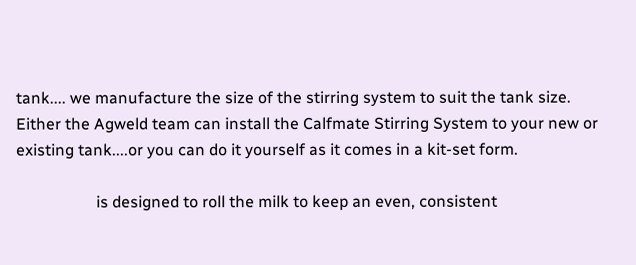tank.... we manufacture the size of the stirring system to suit the tank size.
Either the Agweld team can install the Calfmate Stirring System to your new or existing tank....or you can do it yourself as it comes in a kit-set form.

                    is designed to roll the milk to keep an even, consistent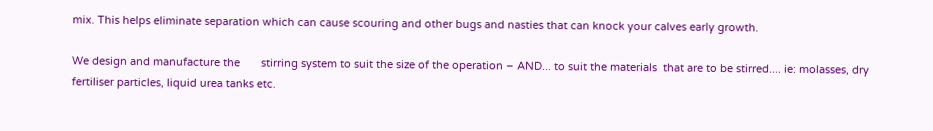mix. This helps eliminate separation which can cause scouring and other bugs and nasties that can knock your calves early growth.

We design and manufacture the       stirring system to suit the size of the operation – AND... to suit the materials  that are to be stirred.... ie: molasses, dry fertiliser particles, liquid urea tanks etc.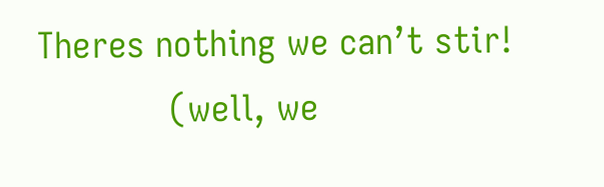Theres nothing we can’t stir!
            (well, we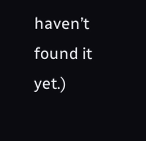haven’t found it yet.)